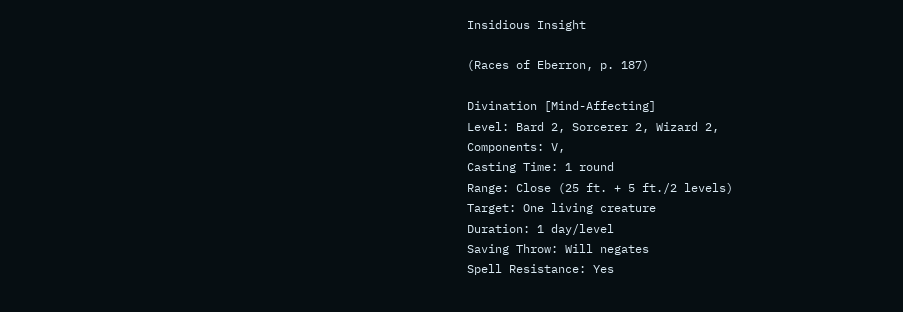Insidious Insight

(Races of Eberron, p. 187)

Divination [Mind-Affecting]
Level: Bard 2, Sorcerer 2, Wizard 2,
Components: V,
Casting Time: 1 round
Range: Close (25 ft. + 5 ft./2 levels)
Target: One living creature
Duration: 1 day/level
Saving Throw: Will negates
Spell Resistance: Yes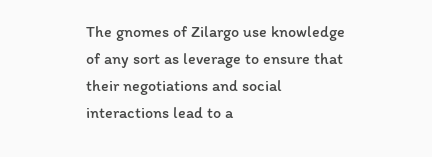The gnomes of Zilargo use knowledge of any sort as leverage to ensure that their negotiations and social interactions lead to a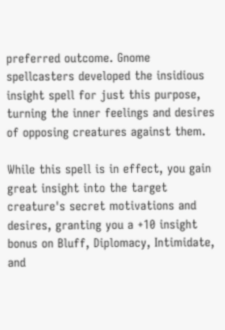preferred outcome. Gnome spellcasters developed the insidious insight spell for just this purpose, turning the inner feelings and desires of opposing creatures against them.

While this spell is in effect, you gain great insight into the target creature's secret motivations and desires, granting you a +10 insight bonus on Bluff, Diplomacy, Intimidate, and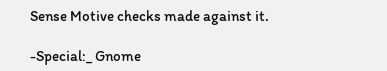Sense Motive checks made against it.

-Special:_ Gnome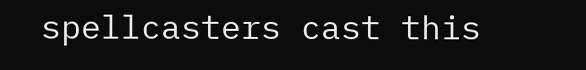spellcasters cast this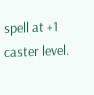spell at +1 caster level.